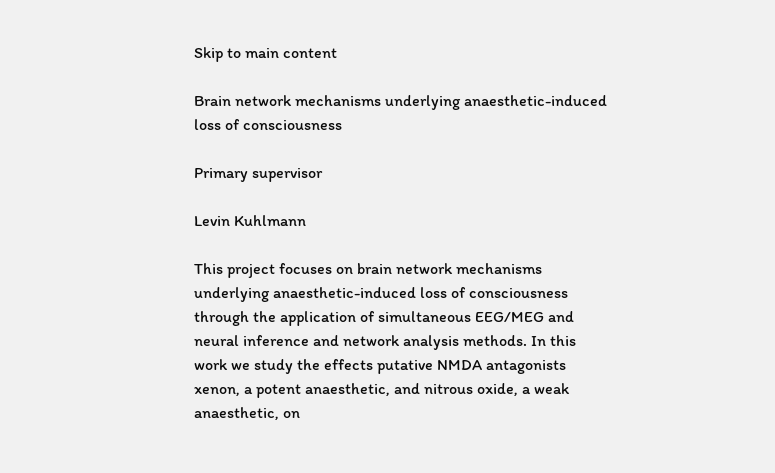Skip to main content

Brain network mechanisms underlying anaesthetic-induced loss of consciousness

Primary supervisor

Levin Kuhlmann

This project focuses on brain network mechanisms underlying anaesthetic-induced loss of consciousness through the application of simultaneous EEG/MEG and neural inference and network analysis methods. In this work we study the effects putative NMDA antagonists xenon, a potent anaesthetic, and nitrous oxide, a weak anaesthetic, on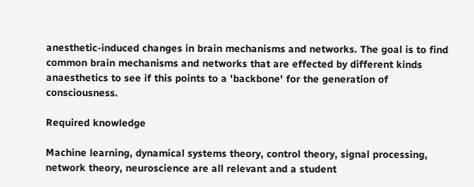anesthetic-induced changes in brain mechanisms and networks. The goal is to find common brain mechanisms and networks that are effected by different kinds anaesthetics to see if this points to a 'backbone' for the generation of consciousness.

Required knowledge

Machine learning, dynamical systems theory, control theory, signal processing, network theory, neuroscience are all relevant and a student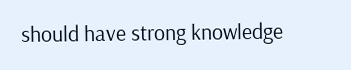should have strong knowledge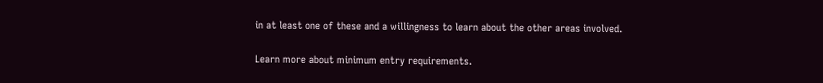in at least one of these and a willingness to learn about the other areas involved.

Learn more about minimum entry requirements.